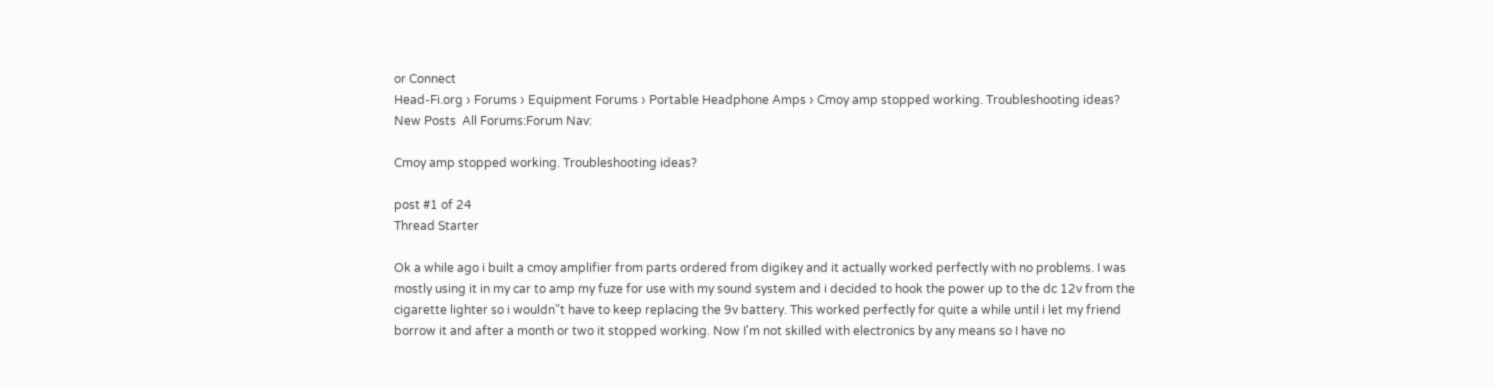or Connect
Head-Fi.org › Forums › Equipment Forums › Portable Headphone Amps › Cmoy amp stopped working. Troubleshooting ideas?
New Posts  All Forums:Forum Nav:

Cmoy amp stopped working. Troubleshooting ideas?

post #1 of 24
Thread Starter

Ok a while ago i built a cmoy amplifier from parts ordered from digikey and it actually worked perfectly with no problems. I was mostly using it in my car to amp my fuze for use with my sound system and i decided to hook the power up to the dc 12v from the cigarette lighter so i wouldn"t have to keep replacing the 9v battery. This worked perfectly for quite a while until i let my friend borrow it and after a month or two it stopped working. Now I'm not skilled with electronics by any means so I have no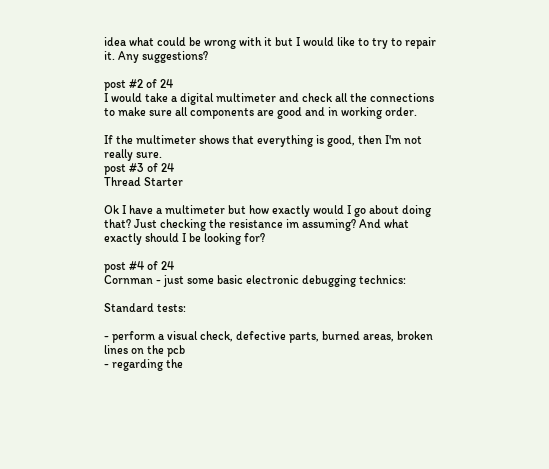idea what could be wrong with it but I would like to try to repair it. Any suggestions?

post #2 of 24
I would take a digital multimeter and check all the connections to make sure all components are good and in working order.

If the multimeter shows that everything is good, then I'm not really sure.
post #3 of 24
Thread Starter

Ok I have a multimeter but how exactly would I go about doing that? Just checking the resistance im assuming? And what exactly should I be looking for?

post #4 of 24
Cornman - just some basic electronic debugging technics:

Standard tests:

- perform a visual check, defective parts, burned areas, broken lines on the pcb
- regarding the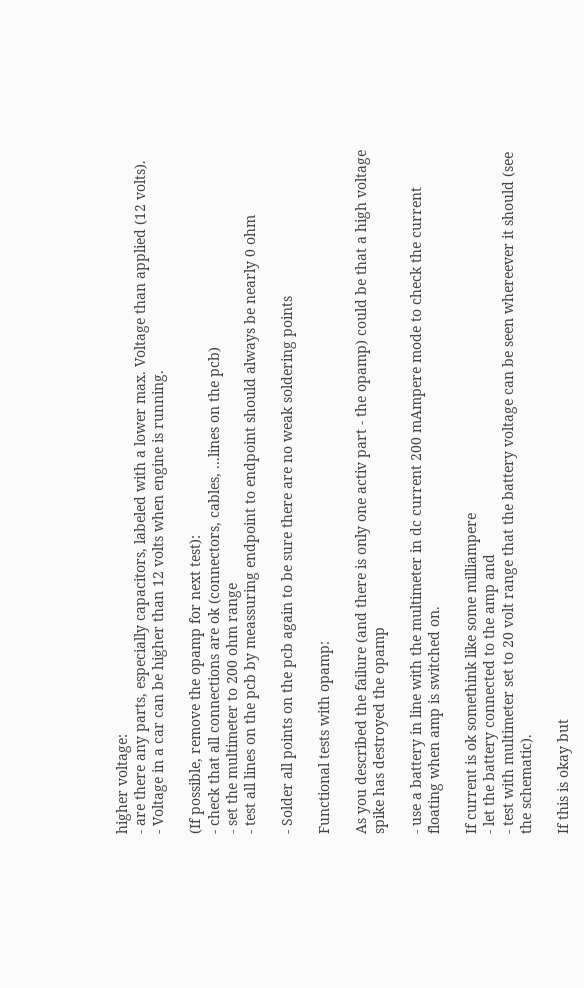higher voltage:
- are there any parts, especially capacitors, labeled with a lower max. Voltage than applied (12 volts).
- Voltage in a car can be higher than 12 volts when engine is running.

(If possible, remove the opamp for next test):
- check that all connections are ok (connectors, cables, ...lines on the pcb)
- set the multimeter to 200 ohm range
- test all lines on the pcb by meassuring endpoint to endpoint should always be nearly 0 ohm

- Solder all points on the pcb again to be sure there are no weak soldering points

Functional tests with opamp:

As you described the failure (and there is only one activ part - the opamp) could be that a high voltage spike has destroyed the opamp

- use a battery in line with the multimeter in dc current 200 mAmpere mode to check the current floating when amp is switched on.

If current is ok somethink like some milliampere
- let the battery connected to the amp and
- test with multimeter set to 20 volt range that the battery voltage can be seen whereever it should (see the schematic).

If this is okay but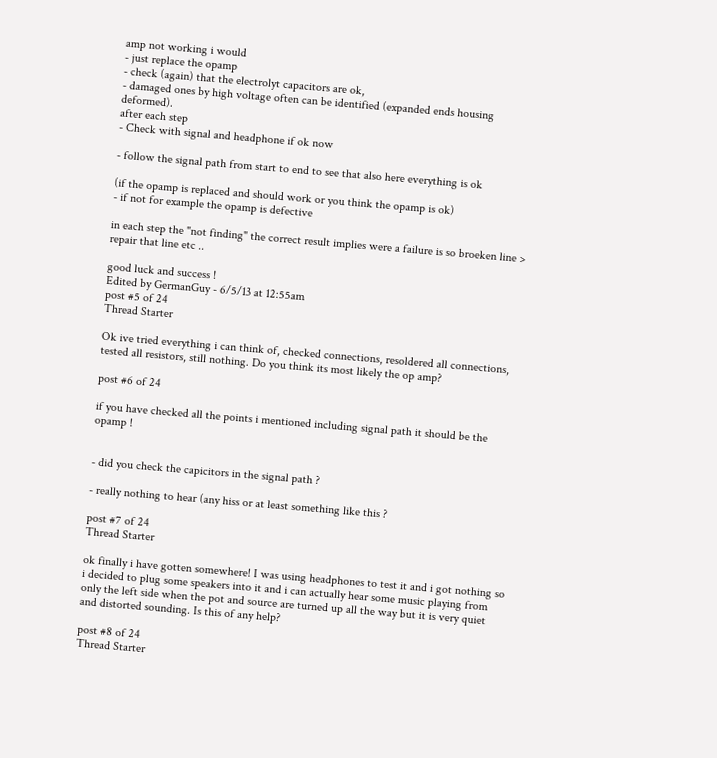amp not working i would
- just replace the opamp
- check (again) that the electrolyt capacitors are ok,
- damaged ones by high voltage often can be identified (expanded ends housing deformed).
after each step
- Check with signal and headphone if ok now

- follow the signal path from start to end to see that also here everything is ok

(if the opamp is replaced and should work or you think the opamp is ok)
- if not for example the opamp is defective

in each step the "not finding" the correct result implies were a failure is so broeken line > repair that line etc ..

good luck and success !
Edited by GermanGuy - 6/5/13 at 12:55am
post #5 of 24
Thread Starter

Ok ive tried everything i can think of, checked connections, resoldered all connections, tested all resistors, still nothing. Do you think its most likely the op amp?

post #6 of 24

if you have checked all the points i mentioned including signal path it should be the opamp !


- did you check the capicitors in the signal path ?

- really nothing to hear (any hiss or at least something like this ?

post #7 of 24
Thread Starter

ok finally i have gotten somewhere! I was using headphones to test it and i got nothing so i decided to plug some speakers into it and i can actually hear some music playing from only the left side when the pot and source are turned up all the way but it is very quiet and distorted sounding. Is this of any help?

post #8 of 24
Thread Starter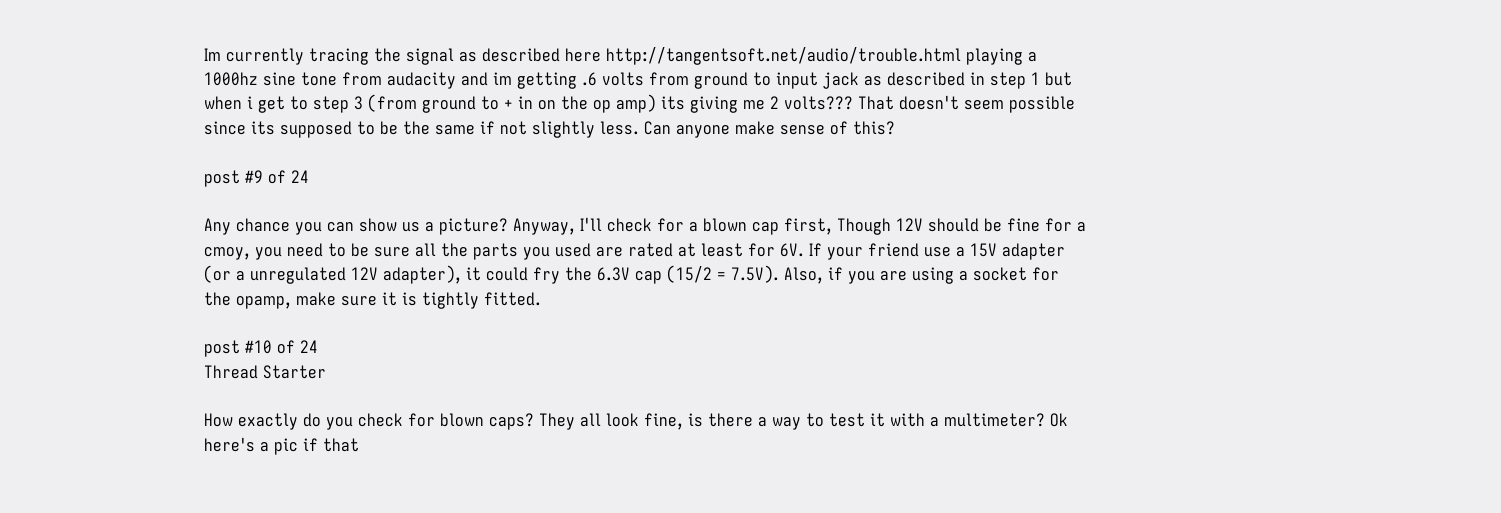Im currently tracing the signal as described here http://tangentsoft.net/audio/trouble.html playing a 1000hz sine tone from audacity and im getting .6 volts from ground to input jack as described in step 1 but when i get to step 3 (from ground to + in on the op amp) its giving me 2 volts??? That doesn't seem possible since its supposed to be the same if not slightly less. Can anyone make sense of this?

post #9 of 24

Any chance you can show us a picture? Anyway, I'll check for a blown cap first, Though 12V should be fine for a cmoy, you need to be sure all the parts you used are rated at least for 6V. If your friend use a 15V adapter (or a unregulated 12V adapter), it could fry the 6.3V cap (15/2 = 7.5V). Also, if you are using a socket for the opamp, make sure it is tightly fitted.

post #10 of 24
Thread Starter

How exactly do you check for blown caps? They all look fine, is there a way to test it with a multimeter? Ok here's a pic if that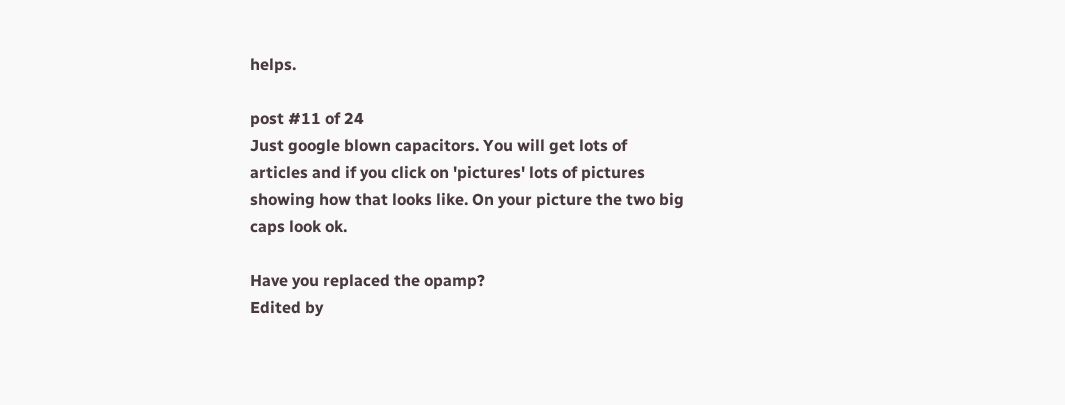helps.

post #11 of 24
Just google blown capacitors. You will get lots of articles and if you click on 'pictures' lots of pictures showing how that looks like. On your picture the two big caps look ok.

Have you replaced the opamp?
Edited by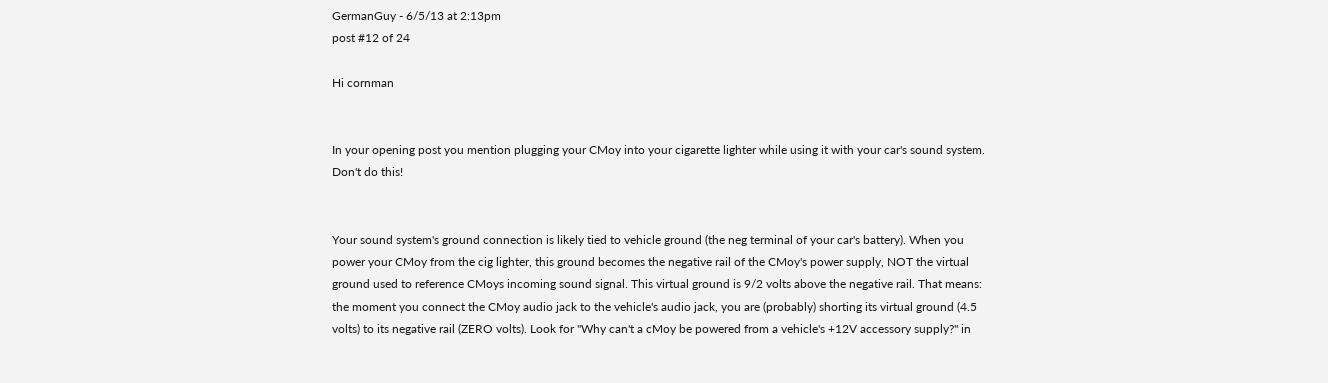GermanGuy - 6/5/13 at 2:13pm
post #12 of 24

Hi cornman


In your opening post you mention plugging your CMoy into your cigarette lighter while using it with your car's sound system. Don't do this!


Your sound system's ground connection is likely tied to vehicle ground (the neg terminal of your car's battery). When you power your CMoy from the cig lighter, this ground becomes the negative rail of the CMoy's power supply, NOT the virtual ground used to reference CMoys incoming sound signal. This virtual ground is 9/2 volts above the negative rail. That means: the moment you connect the CMoy audio jack to the vehicle's audio jack, you are (probably) shorting its virtual ground (4.5 volts) to its negative rail (ZERO volts). Look for "Why can't a cMoy be powered from a vehicle's +12V accessory supply?" in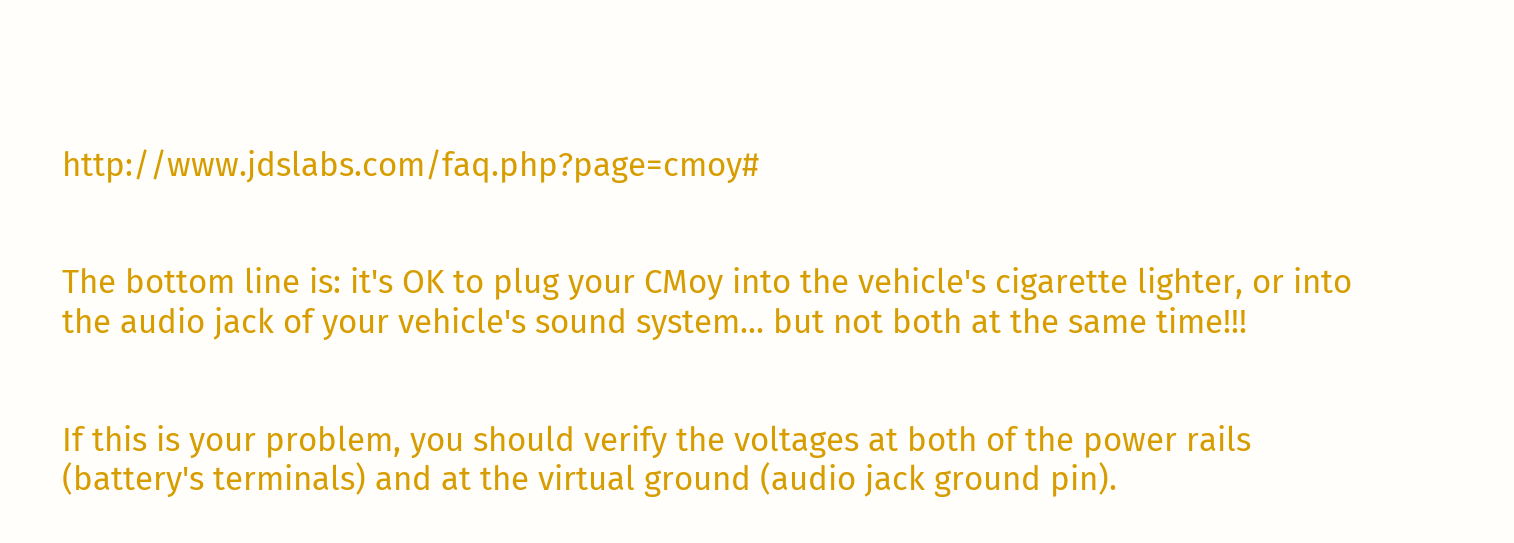http://www.jdslabs.com/faq.php?page=cmoy#


The bottom line is: it's OK to plug your CMoy into the vehicle's cigarette lighter, or into the audio jack of your vehicle's sound system... but not both at the same time!!!


If this is your problem, you should verify the voltages at both of the power rails (battery's terminals) and at the virtual ground (audio jack ground pin).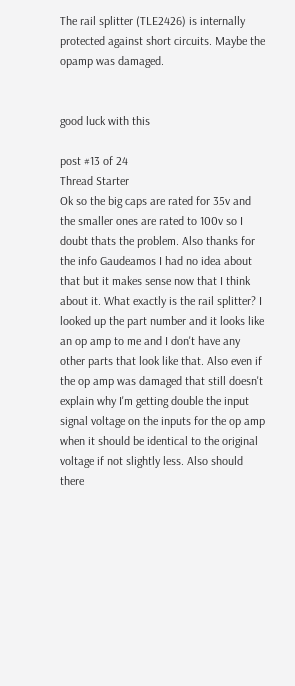The rail splitter (TLE2426) is internally protected against short circuits. Maybe the opamp was damaged.


good luck with this

post #13 of 24
Thread Starter
Ok so the big caps are rated for 35v and the smaller ones are rated to 100v so I doubt thats the problem. Also thanks for the info Gaudeamos I had no idea about that but it makes sense now that I think about it. What exactly is the rail splitter? I looked up the part number and it looks like an op amp to me and I don't have any other parts that look like that. Also even if the op amp was damaged that still doesn't explain why I'm getting double the input signal voltage on the inputs for the op amp when it should be identical to the original voltage if not slightly less. Also should there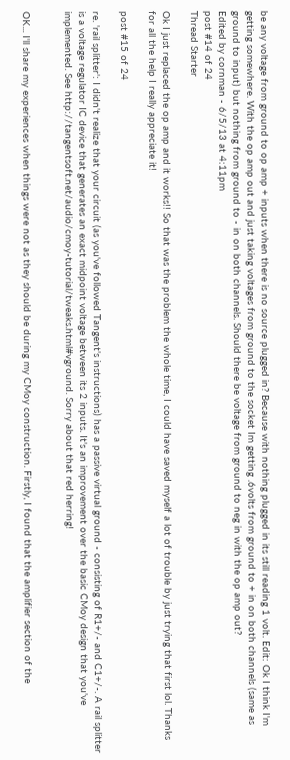be any voltage from ground to op amp + inputs when there is no source plugged in? Because with nothing plugged in its still reading 1 volt. Edit: Ok I think I'm getting somewhere. With the op amp out and just taking voltages from ground to the socket Im getting .6volts from ground to + in on both channels (same as ground to input) but nothing from ground to - in on both channels. Should there be voltage from ground to neg in with the op amp out?
Edited by cornman - 6/5/13 at 4:11pm
post #14 of 24
Thread Starter

Ok I just replaced the op amp and it works!! So that was the problem the whole time, I could have saved myself a lot of trouble by just trying that first lol. Thanks for all the help I really appreciate it!

post #15 of 24

re. 'rail splitter': I didn't realize that your circuit (as you've followed Tangent's instructions) has a passive virtual ground - consisting of R1+/- and C1+/-. A rail splitter is a voltage regulator IC device that generates an exact midpoint voltage between its 2 inputs. It's an improvement over the basic CMoy design that you've implemented. See http://tangentsoft.net/audio/cmoy-tutorial/tweaks.html#vground. Sorry about that red herring!


OK... I'll share my experiences when things were not as they should be during my CMoy construction. Firstly, I found that the amplifier section of the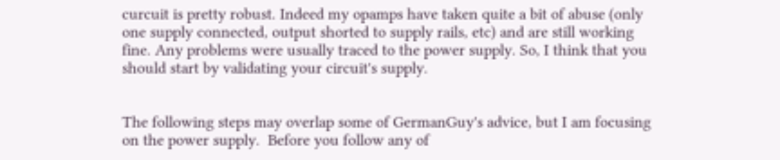curcuit is pretty robust. Indeed my opamps have taken quite a bit of abuse (only one supply connected, output shorted to supply rails, etc) and are still working fine. Any problems were usually traced to the power supply. So, I think that you should start by validating your circuit's supply.


The following steps may overlap some of GermanGuy's advice, but I am focusing on the power supply.  Before you follow any of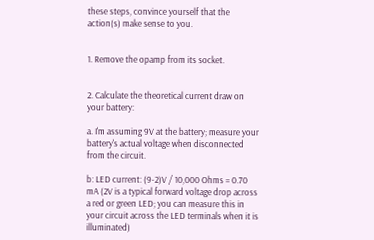these steps, convince yourself that the action(s) make sense to you.


1. Remove the opamp from its socket.


2. Calculate the theoretical current draw on your battery:

a. I'm assuming 9V at the battery; measure your battery's actual voltage when disconnected from the circuit.

b: LED current: (9-2)V / 10,000 Ohms = 0.70 mA (2V is a typical forward voltage drop across a red or green LED; you can measure this in your circuit across the LED terminals when it is illuminated)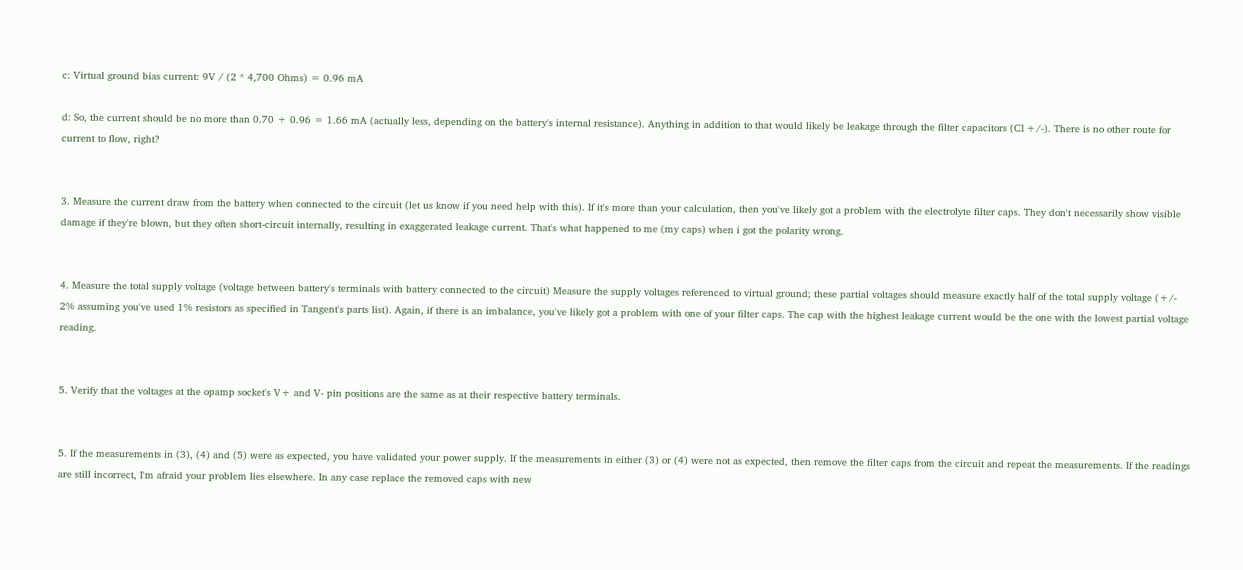c: Virtual ground bias current: 9V / (2 * 4,700 Ohms) = 0.96 mA

d: So, the current should be no more than 0.70 + 0.96 = 1.66 mA (actually less, depending on the battery's internal resistance). Anything in addition to that would likely be leakage through the filter capacitors (C1+/-). There is no other route for current to flow, right?


3. Measure the current draw from the battery when connected to the circuit (let us know if you need help with this). If it's more than your calculation, then you've likely got a problem with the electrolyte filter caps. They don't necessarily show visible damage if they're blown, but they often short-circuit internally, resulting in exaggerated leakage current. That's what happened to me (my caps) when i got the polarity wrong.


4. Measure the total supply voltage (voltage between battery's terminals with battery connected to the circuit) Measure the supply voltages referenced to virtual ground; these partial voltages should measure exactly half of the total supply voltage (+/- 2% assuming you've used 1% resistors as specified in Tangent's parts list). Again, if there is an imbalance, you've likely got a problem with one of your filter caps. The cap with the highest leakage current would be the one with the lowest partial voltage reading.


5. Verify that the voltages at the opamp socket's V+ and V- pin positions are the same as at their respective battery terminals.


5. If the measurements in (3), (4) and (5) were as expected, you have validated your power supply. If the measurements in either (3) or (4) were not as expected, then remove the filter caps from the circuit and repeat the measurements. If the readings are still incorrect, I'm afraid your problem lies elsewhere. In any case replace the removed caps with new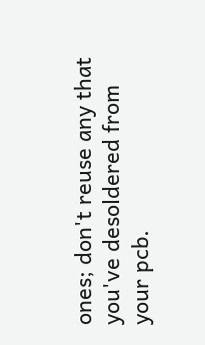ones; don't reuse any that you've desoldered from your pcb.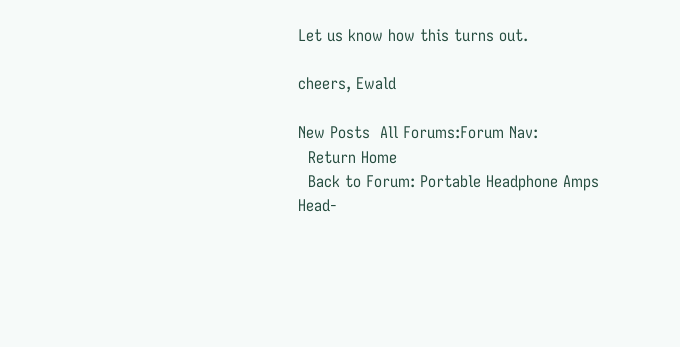Let us know how this turns out.

cheers, Ewald

New Posts  All Forums:Forum Nav:
  Return Home
  Back to Forum: Portable Headphone Amps
Head-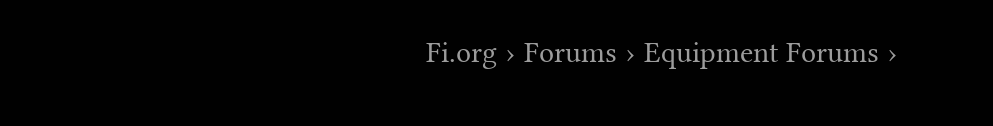Fi.org › Forums › Equipment Forums ›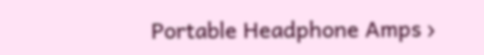Portable Headphone Amps ›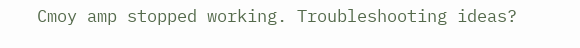Cmoy amp stopped working. Troubleshooting ideas?